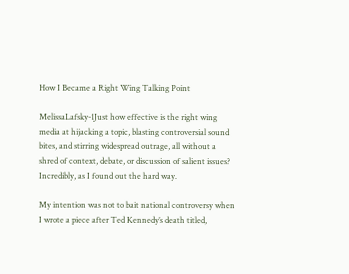How I Became a Right Wing Talking Point

MelissaLafsky-1Just how effective is the right wing media at hijacking a topic, blasting controversial sound bites, and stirring widespread outrage, all without a shred of context, debate, or discussion of salient issues? Incredibly, as I found out the hard way.

My intention was not to bait national controversy when I wrote a piece after Ted Kennedy’s death titled,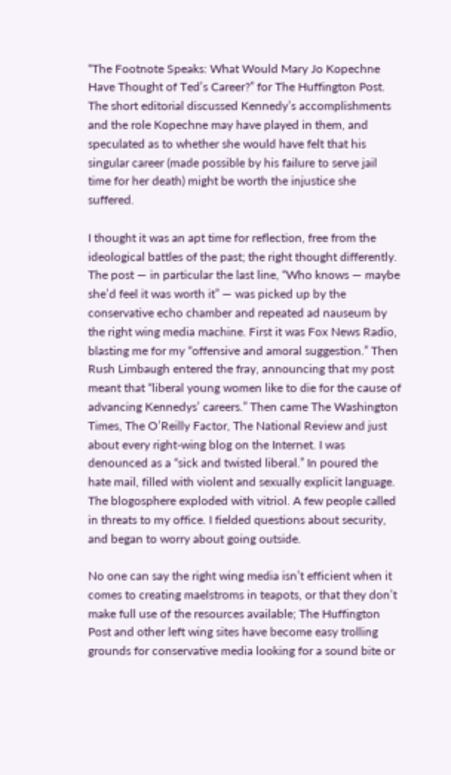“The Footnote Speaks: What Would Mary Jo Kopechne Have Thought of Ted’s Career?” for The Huffington Post. The short editorial discussed Kennedy’s accomplishments and the role Kopechne may have played in them, and speculated as to whether she would have felt that his singular career (made possible by his failure to serve jail time for her death) might be worth the injustice she suffered.

I thought it was an apt time for reflection, free from the ideological battles of the past; the right thought differently. The post — in particular the last line, “Who knows — maybe she’d feel it was worth it” — was picked up by the conservative echo chamber and repeated ad nauseum by the right wing media machine. First it was Fox News Radio, blasting me for my “offensive and amoral suggestion.” Then Rush Limbaugh entered the fray, announcing that my post meant that “liberal young women like to die for the cause of advancing Kennedys’ careers.” Then came The Washington Times, The O’Reilly Factor, The National Review and just about every right-wing blog on the Internet. I was denounced as a “sick and twisted liberal.” In poured the hate mail, filled with violent and sexually explicit language. The blogosphere exploded with vitriol. A few people called in threats to my office. I fielded questions about security, and began to worry about going outside.

No one can say the right wing media isn’t efficient when it comes to creating maelstroms in teapots, or that they don’t make full use of the resources available; The Huffington Post and other left wing sites have become easy trolling grounds for conservative media looking for a sound bite or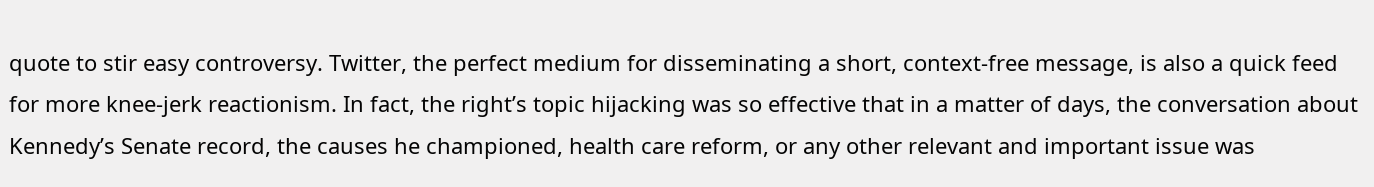quote to stir easy controversy. Twitter, the perfect medium for disseminating a short, context-free message, is also a quick feed for more knee-jerk reactionism. In fact, the right’s topic hijacking was so effective that in a matter of days, the conversation about Kennedy’s Senate record, the causes he championed, health care reform, or any other relevant and important issue was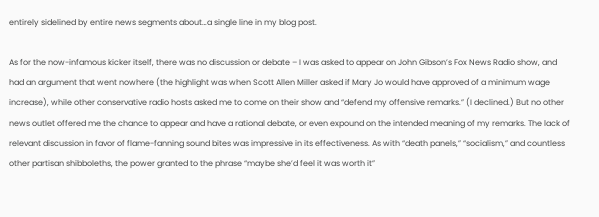entirely sidelined by entire news segments about…a single line in my blog post.

As for the now-infamous kicker itself, there was no discussion or debate – I was asked to appear on John Gibson’s Fox News Radio show, and had an argument that went nowhere (the highlight was when Scott Allen Miller asked if Mary Jo would have approved of a minimum wage increase), while other conservative radio hosts asked me to come on their show and “defend my offensive remarks.” (I declined.) But no other news outlet offered me the chance to appear and have a rational debate, or even expound on the intended meaning of my remarks. The lack of relevant discussion in favor of flame-fanning sound bites was impressive in its effectiveness. As with “death panels,” “socialism,” and countless other partisan shibboleths, the power granted to the phrase “maybe she’d feel it was worth it”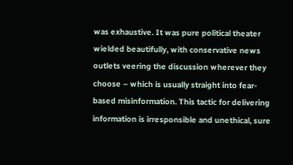was exhaustive. It was pure political theater wielded beautifully, with conservative news outlets veering the discussion wherever they choose – which is usually straight into fear-based misinformation. This tactic for delivering information is irresponsible and unethical, sure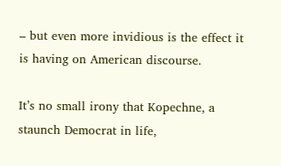– but even more invidious is the effect it is having on American discourse.

It’s no small irony that Kopechne, a staunch Democrat in life,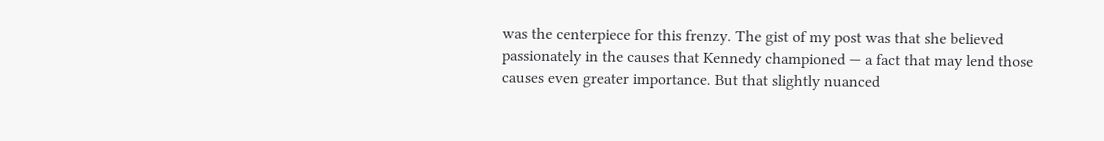was the centerpiece for this frenzy. The gist of my post was that she believed passionately in the causes that Kennedy championed — a fact that may lend those causes even greater importance. But that slightly nuanced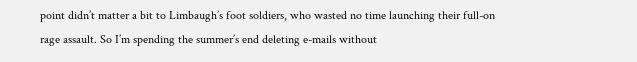point didn’t matter a bit to Limbaugh’s foot soldiers, who wasted no time launching their full-on rage assault. So I’m spending the summer’s end deleting e-mails without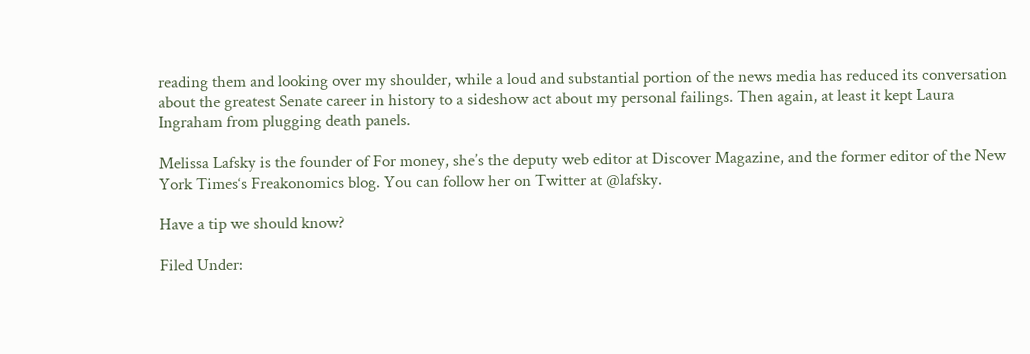reading them and looking over my shoulder, while a loud and substantial portion of the news media has reduced its conversation about the greatest Senate career in history to a sideshow act about my personal failings. Then again, at least it kept Laura Ingraham from plugging death panels.

Melissa Lafsky is the founder of For money, she’s the deputy web editor at Discover Magazine, and the former editor of the New York Times‘s Freakonomics blog. You can follow her on Twitter at @lafsky.

Have a tip we should know?

Filed Under: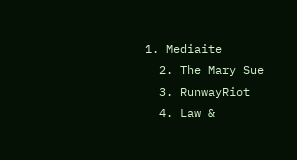1. Mediaite
  2. The Mary Sue
  3. RunwayRiot
  4. Law &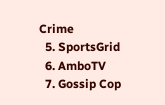Crime
  5. SportsGrid
  6. AmboTV
  7. Gossip Cop